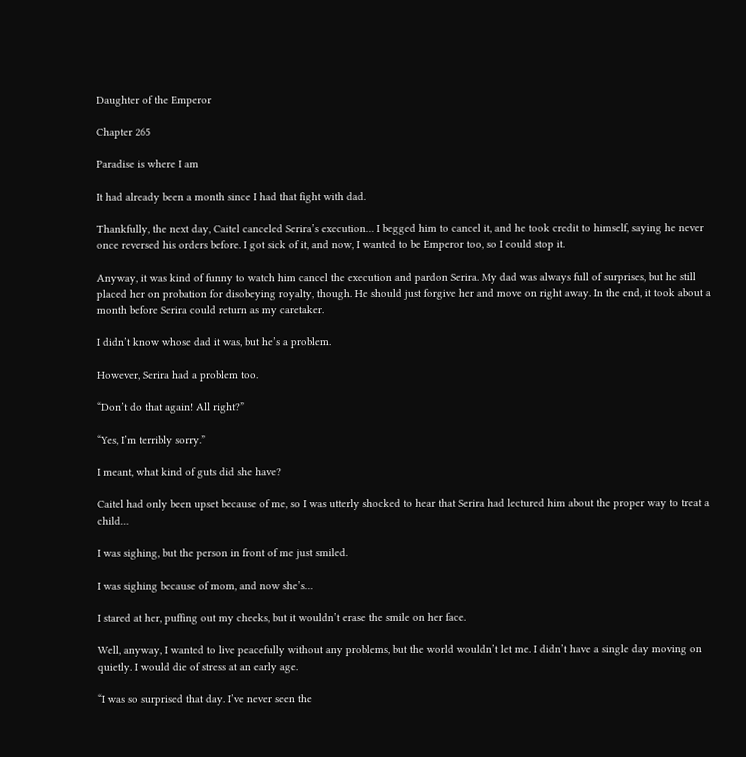Daughter of the Emperor

Chapter 265

Paradise is where I am

It had already been a month since I had that fight with dad.

Thankfully, the next day, Caitel canceled Serira’s execution… I begged him to cancel it, and he took credit to himself, saying he never once reversed his orders before. I got sick of it, and now, I wanted to be Emperor too, so I could stop it.

Anyway, it was kind of funny to watch him cancel the execution and pardon Serira. My dad was always full of surprises, but he still placed her on probation for disobeying royalty, though. He should just forgive her and move on right away. In the end, it took about a month before Serira could return as my caretaker.

I didn’t know whose dad it was, but he’s a problem.

However, Serira had a problem too.

“Don’t do that again! All right?”

“Yes, I’m terribly sorry.”

I meant, what kind of guts did she have?

Caitel had only been upset because of me, so I was utterly shocked to hear that Serira had lectured him about the proper way to treat a child…

I was sighing, but the person in front of me just smiled.

I was sighing because of mom, and now she’s…

I stared at her, puffing out my cheeks, but it wouldn’t erase the smile on her face.

Well, anyway, I wanted to live peacefully without any problems, but the world wouldn’t let me. I didn’t have a single day moving on quietly. I would die of stress at an early age.

“I was so surprised that day. I’ve never seen the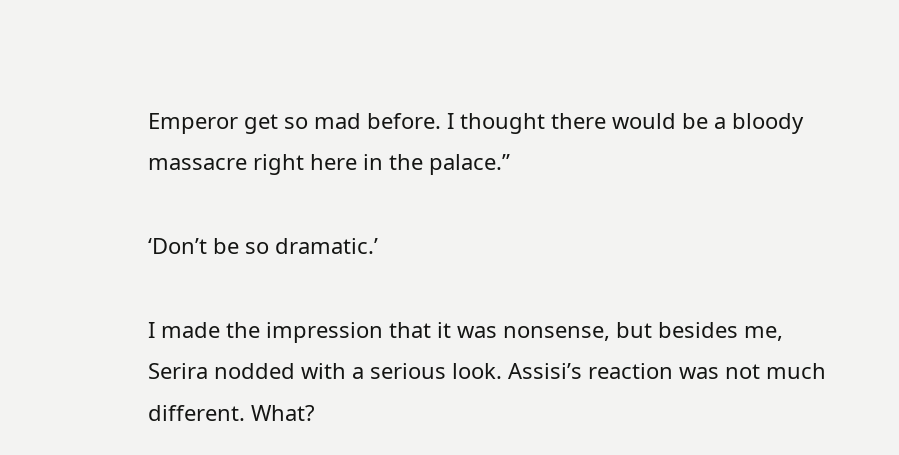Emperor get so mad before. I thought there would be a bloody massacre right here in the palace.”

‘Don’t be so dramatic.’

I made the impression that it was nonsense, but besides me, Serira nodded with a serious look. Assisi’s reaction was not much different. What?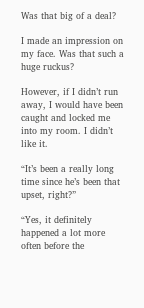Was that big of a deal?

I made an impression on my face. Was that such a huge ruckus?

However, if I didn’t run away, I would have been caught and locked me into my room. I didn’t like it.

“It’s been a really long time since he’s been that upset, right?”

“Yes, it definitely happened a lot more often before the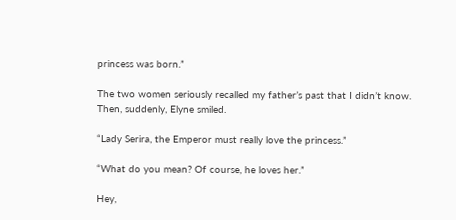princess was born.”

The two women seriously recalled my father’s past that I didn’t know. Then, suddenly, Elyne smiled.

“Lady Serira, the Emperor must really love the princess.”

“What do you mean? Of course, he loves her.”

Hey,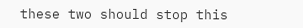these two should stop this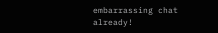embarrassing chat already!